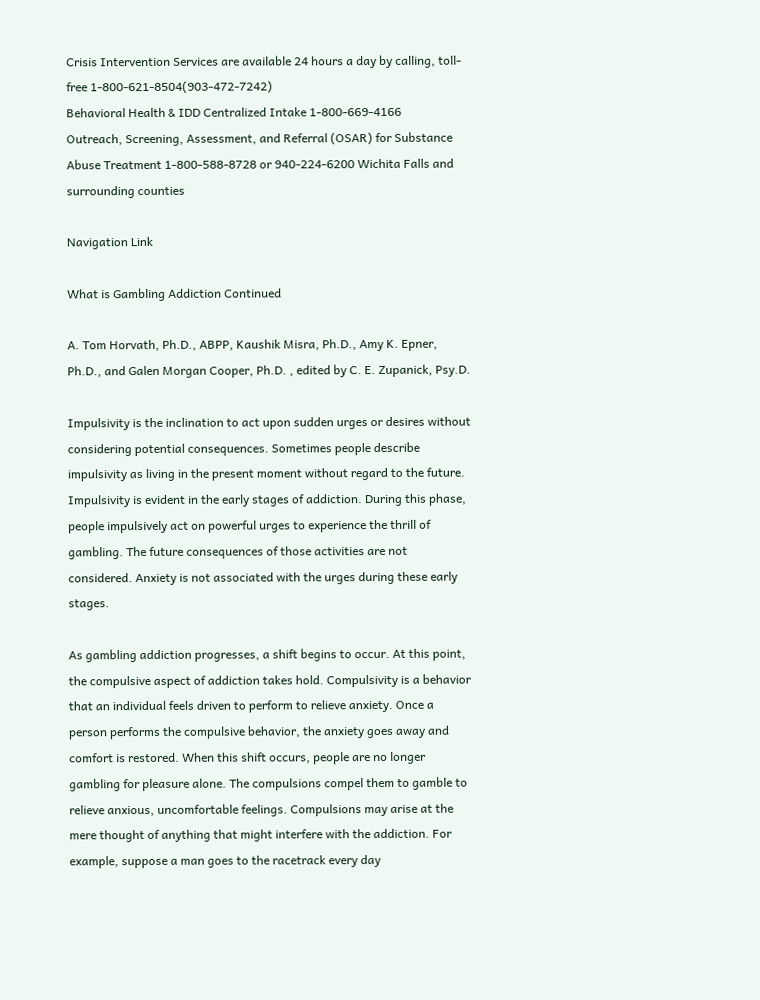Crisis Intervention Services are available 24 hours a day by calling, toll-free 1-800-621-8504(903-472-7242)
Behavioral Health & IDD Centralized Intake 1-800-669-4166
Outreach, Screening, Assessment, and Referral (OSAR) for Substance Abuse Treatment 1-800-588-8728 or 940-224-6200 Wichita Falls and surrounding counties

Navigation Link

What is Gambling Addiction Continued

A. Tom Horvath, Ph.D., ABPP, Kaushik Misra, Ph.D., Amy K. Epner, Ph.D., and Galen Morgan Cooper, Ph.D. , edited by C. E. Zupanick, Psy.D.

Impulsivity is the inclination to act upon sudden urges or desires without considering potential consequences. Sometimes people describe impulsivity as living in the present moment without regard to the future. Impulsivity is evident in the early stages of addiction. During this phase, people impulsively act on powerful urges to experience the thrill of gambling. The future consequences of those activities are not considered. Anxiety is not associated with the urges during these early stages.

As gambling addiction progresses, a shift begins to occur. At this point, the compulsive aspect of addiction takes hold. Compulsivity is a behavior that an individual feels driven to perform to relieve anxiety. Once a person performs the compulsive behavior, the anxiety goes away and comfort is restored. When this shift occurs, people are no longer gambling for pleasure alone. The compulsions compel them to gamble to relieve anxious, uncomfortable feelings. Compulsions may arise at the mere thought of anything that might interfere with the addiction. For example, suppose a man goes to the racetrack every day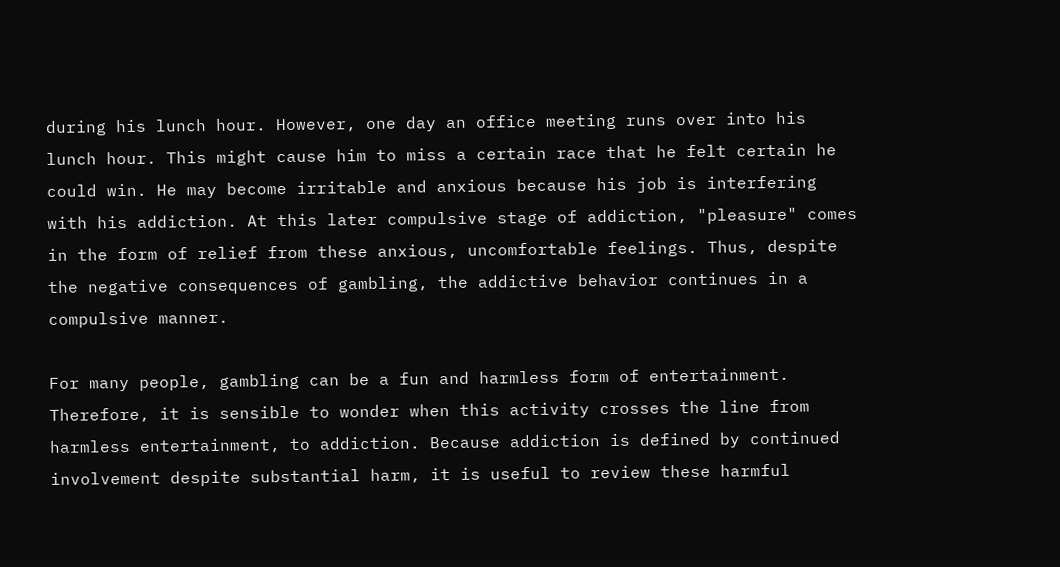during his lunch hour. However, one day an office meeting runs over into his lunch hour. This might cause him to miss a certain race that he felt certain he could win. He may become irritable and anxious because his job is interfering with his addiction. At this later compulsive stage of addiction, "pleasure" comes in the form of relief from these anxious, uncomfortable feelings. Thus, despite the negative consequences of gambling, the addictive behavior continues in a compulsive manner.

For many people, gambling can be a fun and harmless form of entertainment. Therefore, it is sensible to wonder when this activity crosses the line from harmless entertainment, to addiction. Because addiction is defined by continued involvement despite substantial harm, it is useful to review these harmful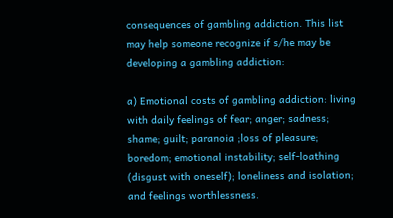consequences of gambling addiction. This list may help someone recognize if s/he may be developing a gambling addiction:

a) Emotional costs of gambling addiction: living with daily feelings of fear; anger; sadness; shame; guilt; paranoia ;loss of pleasure; boredom; emotional instability; self-loathing (disgust with oneself); loneliness and isolation; and feelings worthlessness.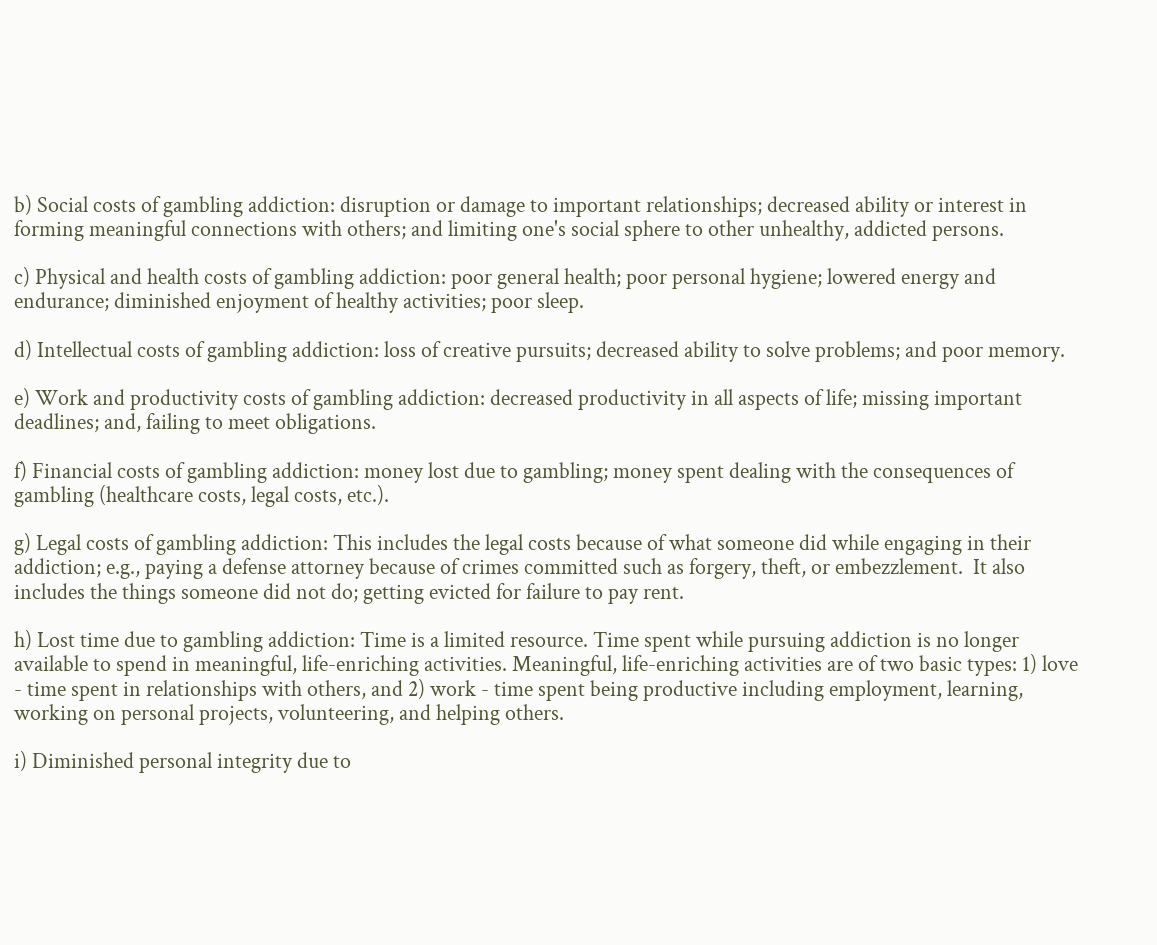b) Social costs of gambling addiction: disruption or damage to important relationships; decreased ability or interest in forming meaningful connections with others; and limiting one's social sphere to other unhealthy, addicted persons.

c) Physical and health costs of gambling addiction: poor general health; poor personal hygiene; lowered energy and endurance; diminished enjoyment of healthy activities; poor sleep.

d) Intellectual costs of gambling addiction: loss of creative pursuits; decreased ability to solve problems; and poor memory.

e) Work and productivity costs of gambling addiction: decreased productivity in all aspects of life; missing important deadlines; and, failing to meet obligations.

f) Financial costs of gambling addiction: money lost due to gambling; money spent dealing with the consequences of gambling (healthcare costs, legal costs, etc.).

g) Legal costs of gambling addiction: This includes the legal costs because of what someone did while engaging in their addiction; e.g., paying a defense attorney because of crimes committed such as forgery, theft, or embezzlement.  It also includes the things someone did not do; getting evicted for failure to pay rent.

h) Lost time due to gambling addiction: Time is a limited resource. Time spent while pursuing addiction is no longer available to spend in meaningful, life-enriching activities. Meaningful, life-enriching activities are of two basic types: 1) love - time spent in relationships with others, and 2) work - time spent being productive including employment, learning, working on personal projects, volunteering, and helping others.

i) Diminished personal integrity due to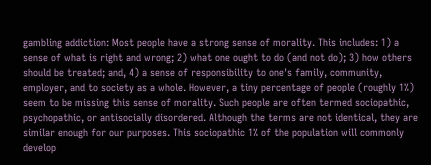gambling addiction: Most people have a strong sense of morality. This includes: 1) a sense of what is right and wrong; 2) what one ought to do (and not do); 3) how others should be treated; and, 4) a sense of responsibility to one's family, community, employer, and to society as a whole. However, a tiny percentage of people (roughly 1%) seem to be missing this sense of morality. Such people are often termed sociopathic, psychopathic, or antisocially disordered. Although the terms are not identical, they are similar enough for our purposes. This sociopathic 1% of the population will commonly develop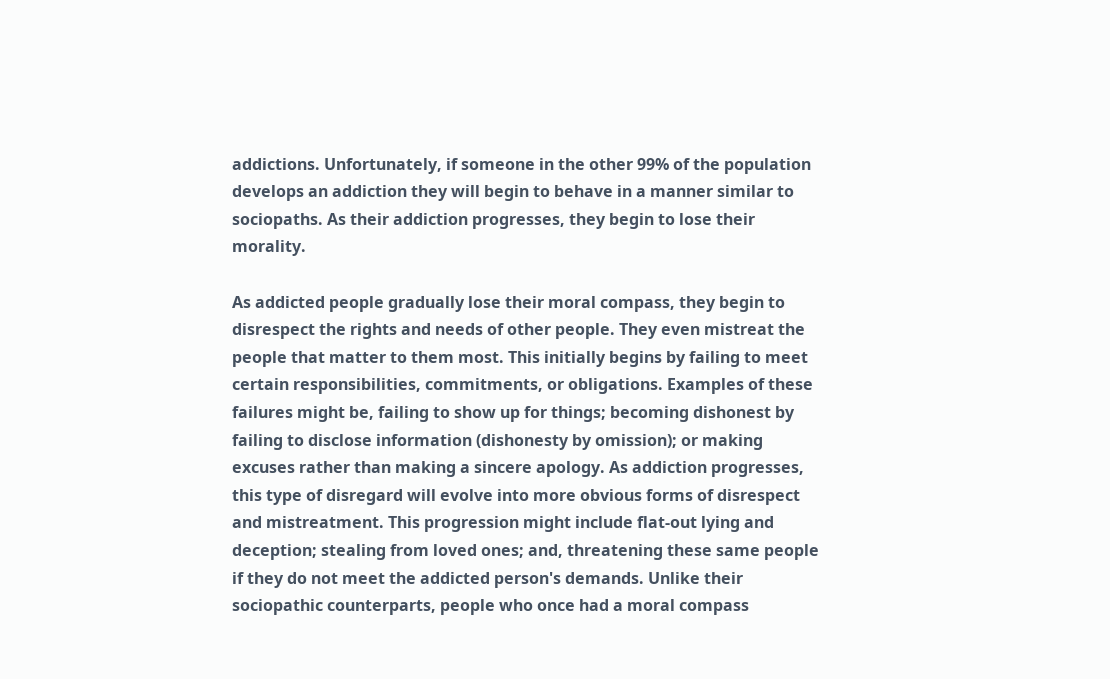addictions. Unfortunately, if someone in the other 99% of the population develops an addiction they will begin to behave in a manner similar to sociopaths. As their addiction progresses, they begin to lose their morality.

As addicted people gradually lose their moral compass, they begin to disrespect the rights and needs of other people. They even mistreat the people that matter to them most. This initially begins by failing to meet certain responsibilities, commitments, or obligations. Examples of these failures might be, failing to show up for things; becoming dishonest by failing to disclose information (dishonesty by omission); or making excuses rather than making a sincere apology. As addiction progresses, this type of disregard will evolve into more obvious forms of disrespect and mistreatment. This progression might include flat-out lying and deception; stealing from loved ones; and, threatening these same people if they do not meet the addicted person's demands. Unlike their sociopathic counterparts, people who once had a moral compass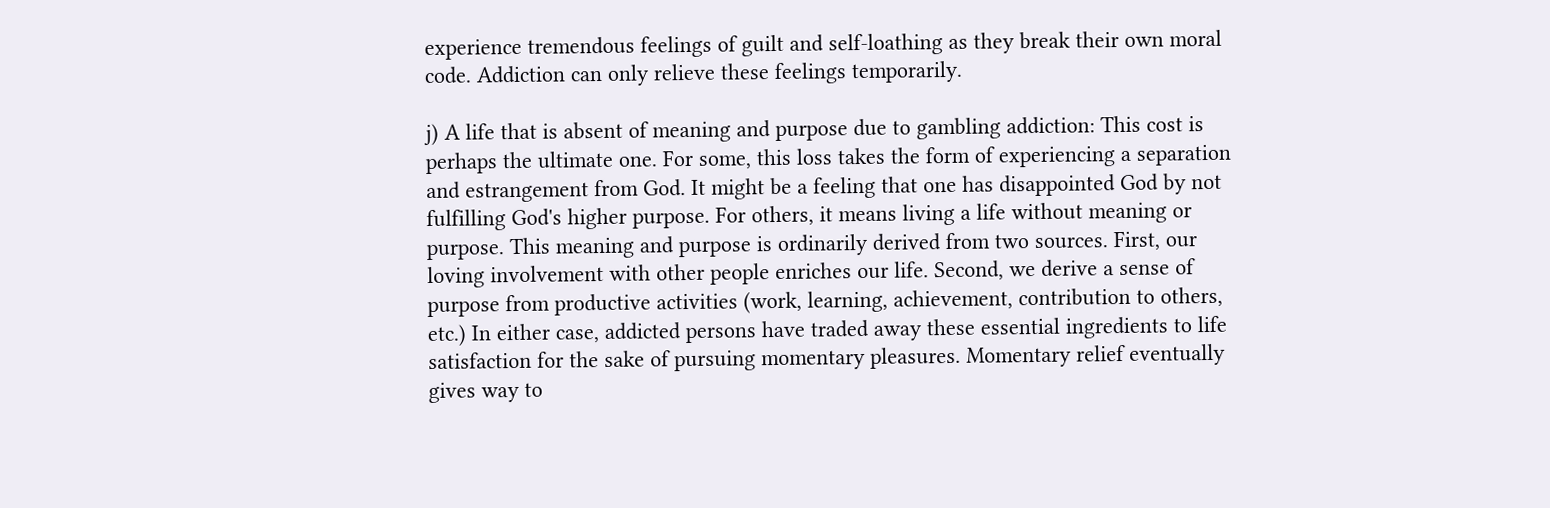experience tremendous feelings of guilt and self-loathing as they break their own moral code. Addiction can only relieve these feelings temporarily.

j) A life that is absent of meaning and purpose due to gambling addiction: This cost is perhaps the ultimate one. For some, this loss takes the form of experiencing a separation and estrangement from God. It might be a feeling that one has disappointed God by not fulfilling God's higher purpose. For others, it means living a life without meaning or purpose. This meaning and purpose is ordinarily derived from two sources. First, our loving involvement with other people enriches our life. Second, we derive a sense of purpose from productive activities (work, learning, achievement, contribution to others, etc.) In either case, addicted persons have traded away these essential ingredients to life satisfaction for the sake of pursuing momentary pleasures. Momentary relief eventually gives way to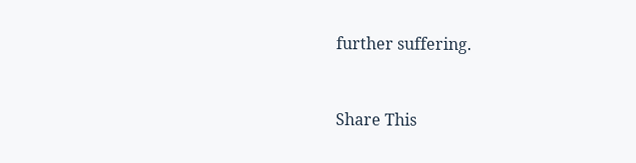further suffering.


Share This